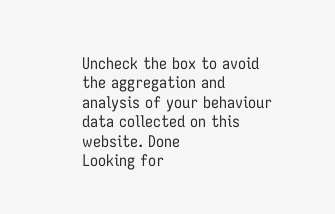Uncheck the box to avoid the aggregation and analysis of your behaviour data collected on this website. Done
Looking for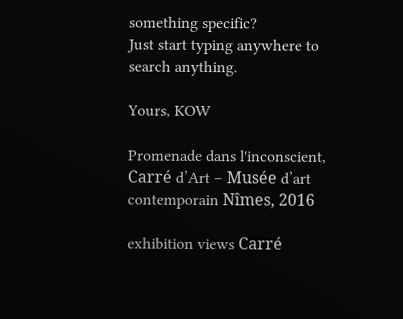something specific?
Just start typing anywhere to search anything.

Yours, KOW

Promenade dans l'inconscient, Carré d’Art – Musée d’art contemporain Nîmes, 2016

exhibition views Carré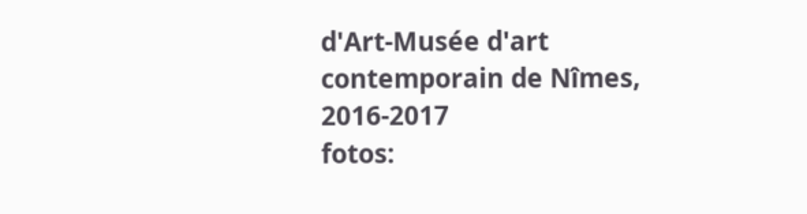d'Art-Musée d'art contemporain de Nîmes, 2016-2017
fotos: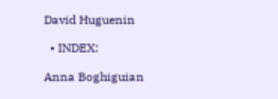David Huguenin

  • INDEX:

Anna Boghiguian